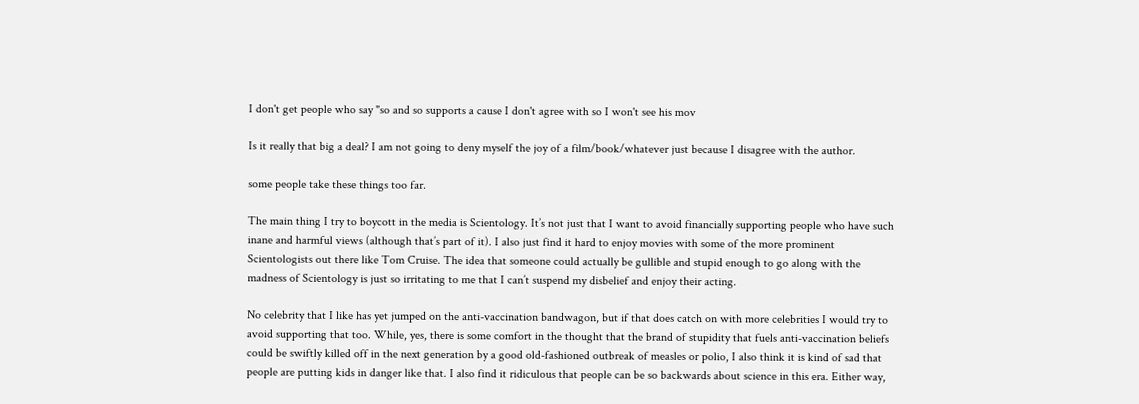I don't get people who say "so and so supports a cause I don't agree with so I won't see his mov

Is it really that big a deal? I am not going to deny myself the joy of a film/book/whatever just because I disagree with the author.

some people take these things too far.

The main thing I try to boycott in the media is Scientology. It’s not just that I want to avoid financially supporting people who have such inane and harmful views (although that’s part of it). I also just find it hard to enjoy movies with some of the more prominent Scientologists out there like Tom Cruise. The idea that someone could actually be gullible and stupid enough to go along with the madness of Scientology is just so irritating to me that I can’t suspend my disbelief and enjoy their acting.

No celebrity that I like has yet jumped on the anti-vaccination bandwagon, but if that does catch on with more celebrities I would try to avoid supporting that too. While, yes, there is some comfort in the thought that the brand of stupidity that fuels anti-vaccination beliefs could be swiftly killed off in the next generation by a good old-fashioned outbreak of measles or polio, I also think it is kind of sad that people are putting kids in danger like that. I also find it ridiculous that people can be so backwards about science in this era. Either way,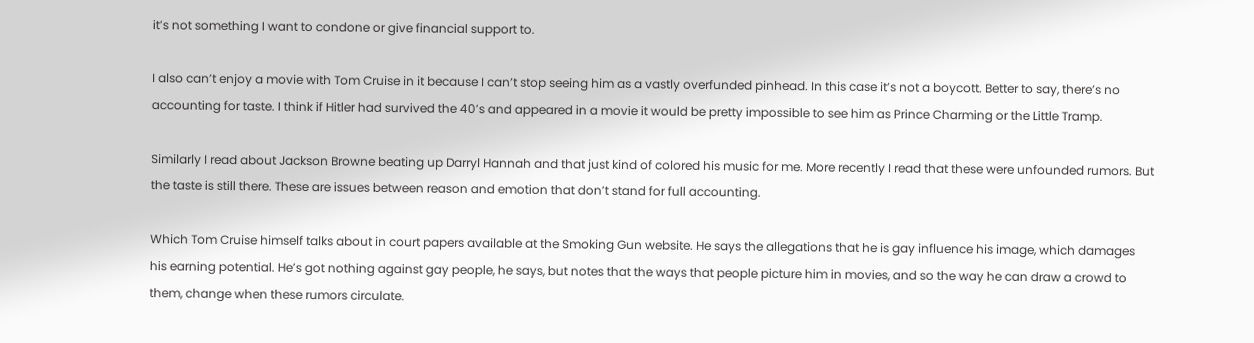it’s not something I want to condone or give financial support to.

I also can’t enjoy a movie with Tom Cruise in it because I can’t stop seeing him as a vastly overfunded pinhead. In this case it’s not a boycott. Better to say, there’s no accounting for taste. I think if Hitler had survived the 40’s and appeared in a movie it would be pretty impossible to see him as Prince Charming or the Little Tramp.

Similarly I read about Jackson Browne beating up Darryl Hannah and that just kind of colored his music for me. More recently I read that these were unfounded rumors. But the taste is still there. These are issues between reason and emotion that don’t stand for full accounting.

Which Tom Cruise himself talks about in court papers available at the Smoking Gun website. He says the allegations that he is gay influence his image, which damages his earning potential. He’s got nothing against gay people, he says, but notes that the ways that people picture him in movies, and so the way he can draw a crowd to them, change when these rumors circulate.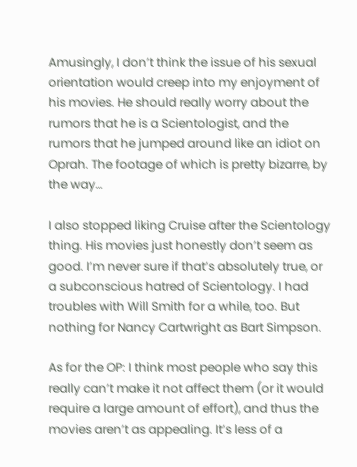Amusingly, I don’t think the issue of his sexual orientation would creep into my enjoyment of his movies. He should really worry about the rumors that he is a Scientologist, and the rumors that he jumped around like an idiot on Oprah. The footage of which is pretty bizarre, by the way…

I also stopped liking Cruise after the Scientology thing. His movies just honestly don’t seem as good. I’m never sure if that’s absolutely true, or a subconscious hatred of Scientology. I had troubles with Will Smith for a while, too. But nothing for Nancy Cartwright as Bart Simpson.

As for the OP: I think most people who say this really can’t make it not affect them (or it would require a large amount of effort), and thus the movies aren’t as appealing. It’s less of a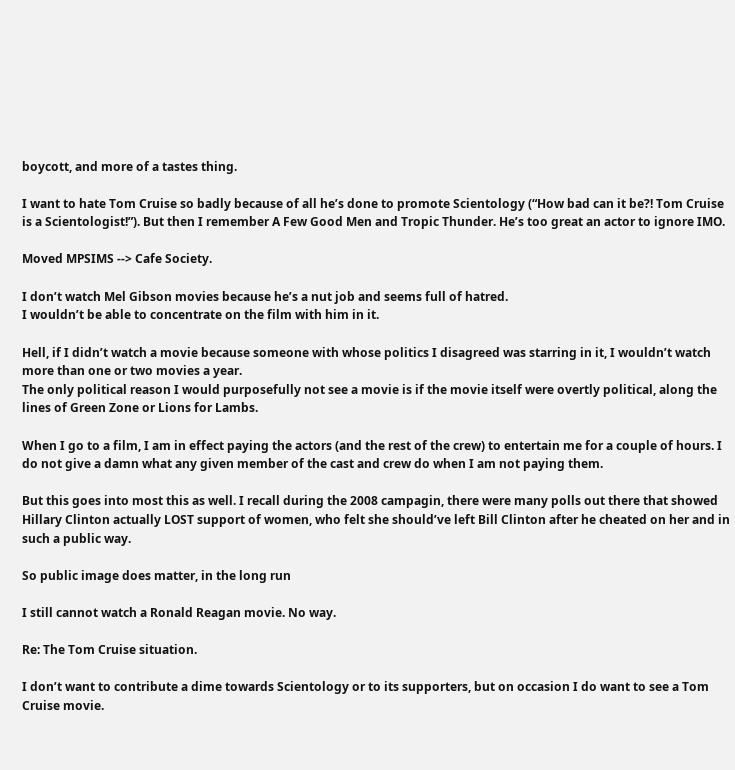boycott, and more of a tastes thing.

I want to hate Tom Cruise so badly because of all he’s done to promote Scientology (“How bad can it be?! Tom Cruise is a Scientologist!”). But then I remember A Few Good Men and Tropic Thunder. He’s too great an actor to ignore IMO.

Moved MPSIMS --> Cafe Society.

I don’t watch Mel Gibson movies because he’s a nut job and seems full of hatred.
I wouldn’t be able to concentrate on the film with him in it.

Hell, if I didn’t watch a movie because someone with whose politics I disagreed was starring in it, I wouldn’t watch more than one or two movies a year.
The only political reason I would purposefully not see a movie is if the movie itself were overtly political, along the lines of Green Zone or Lions for Lambs.

When I go to a film, I am in effect paying the actors (and the rest of the crew) to entertain me for a couple of hours. I do not give a damn what any given member of the cast and crew do when I am not paying them.

But this goes into most this as well. I recall during the 2008 campagin, there were many polls out there that showed Hillary Clinton actually LOST support of women, who felt she should’ve left Bill Clinton after he cheated on her and in such a public way.

So public image does matter, in the long run

I still cannot watch a Ronald Reagan movie. No way.

Re: The Tom Cruise situation.

I don’t want to contribute a dime towards Scientology or to its supporters, but on occasion I do want to see a Tom Cruise movie.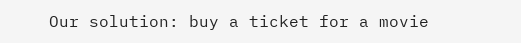Our solution: buy a ticket for a movie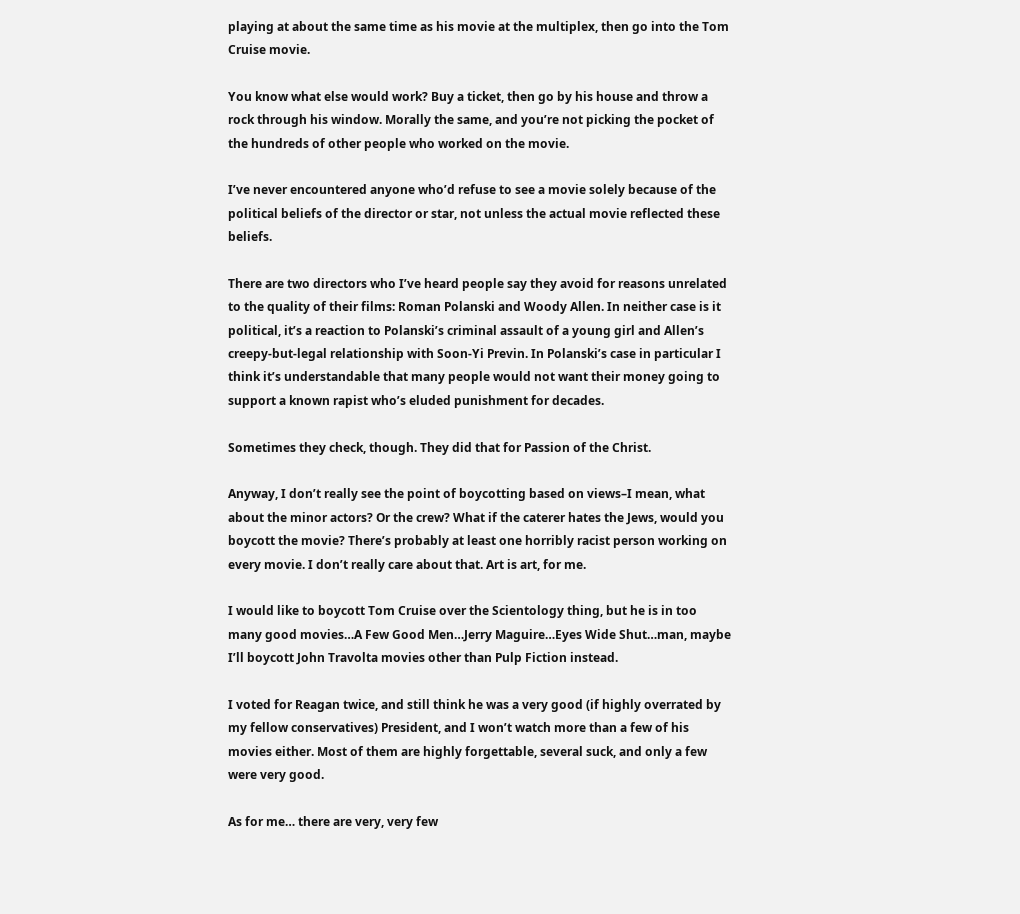playing at about the same time as his movie at the multiplex, then go into the Tom Cruise movie.

You know what else would work? Buy a ticket, then go by his house and throw a rock through his window. Morally the same, and you’re not picking the pocket of the hundreds of other people who worked on the movie.

I’ve never encountered anyone who’d refuse to see a movie solely because of the political beliefs of the director or star, not unless the actual movie reflected these beliefs.

There are two directors who I’ve heard people say they avoid for reasons unrelated to the quality of their films: Roman Polanski and Woody Allen. In neither case is it political, it’s a reaction to Polanski’s criminal assault of a young girl and Allen’s creepy-but-legal relationship with Soon-Yi Previn. In Polanski’s case in particular I think it’s understandable that many people would not want their money going to support a known rapist who’s eluded punishment for decades.

Sometimes they check, though. They did that for Passion of the Christ.

Anyway, I don’t really see the point of boycotting based on views–I mean, what about the minor actors? Or the crew? What if the caterer hates the Jews, would you boycott the movie? There’s probably at least one horribly racist person working on every movie. I don’t really care about that. Art is art, for me.

I would like to boycott Tom Cruise over the Scientology thing, but he is in too many good movies…A Few Good Men…Jerry Maguire…Eyes Wide Shut…man, maybe I’ll boycott John Travolta movies other than Pulp Fiction instead.

I voted for Reagan twice, and still think he was a very good (if highly overrated by my fellow conservatives) President, and I won’t watch more than a few of his movies either. Most of them are highly forgettable, several suck, and only a few were very good.

As for me… there are very, very few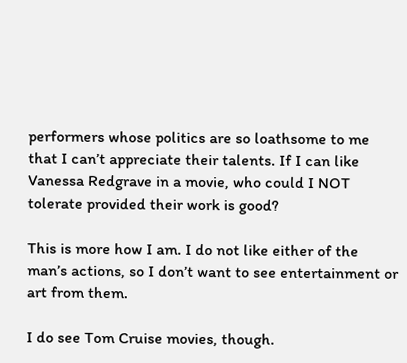performers whose politics are so loathsome to me that I can’t appreciate their talents. If I can like Vanessa Redgrave in a movie, who could I NOT tolerate provided their work is good?

This is more how I am. I do not like either of the man’s actions, so I don’t want to see entertainment or art from them.

I do see Tom Cruise movies, though.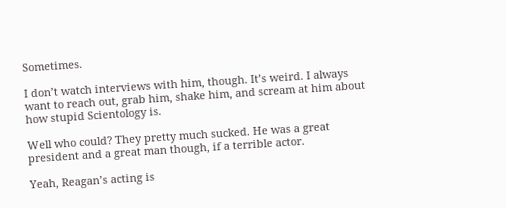Sometimes.

I don’t watch interviews with him, though. It’s weird. I always want to reach out, grab him, shake him, and scream at him about how stupid Scientology is.

Well who could? They pretty much sucked. He was a great president and a great man though, if a terrible actor.

Yeah, Reagan’s acting is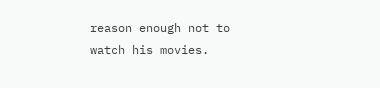reason enough not to watch his movies.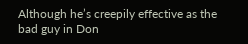Although he’s creepily effective as the bad guy in Don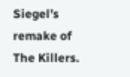Siegel’s remake of The Killers.